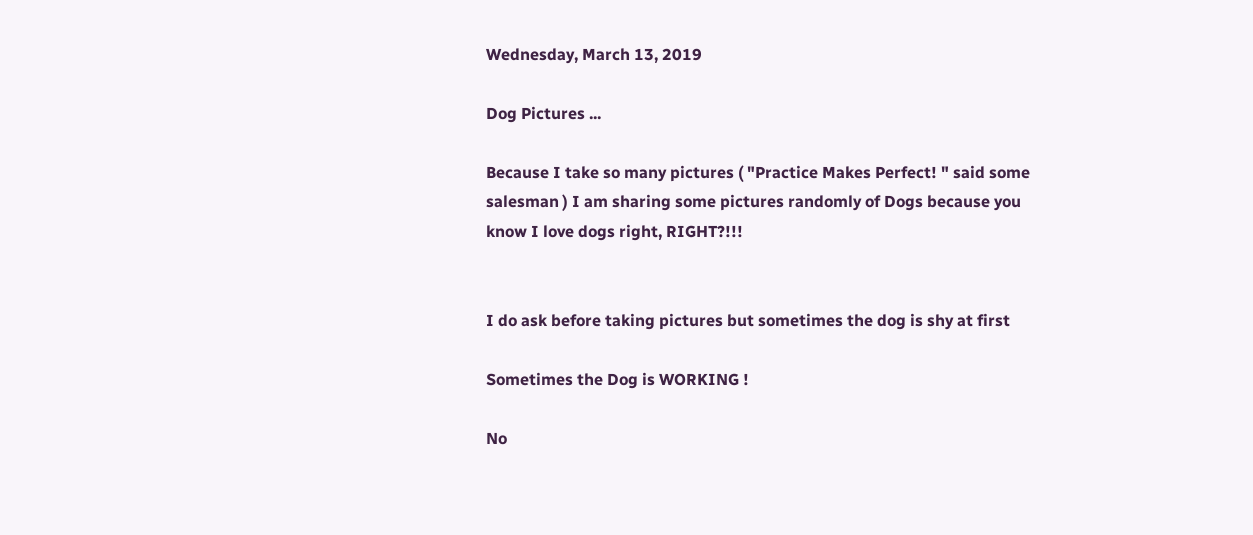Wednesday, March 13, 2019

Dog Pictures ...

Because I take so many pictures ( "Practice Makes Perfect! " said some salesman ) I am sharing some pictures randomly of Dogs because you know I love dogs right, RIGHT?!!!


I do ask before taking pictures but sometimes the dog is shy at first

Sometimes the Dog is WORKING !

No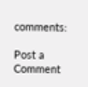comments:

Post a Comment